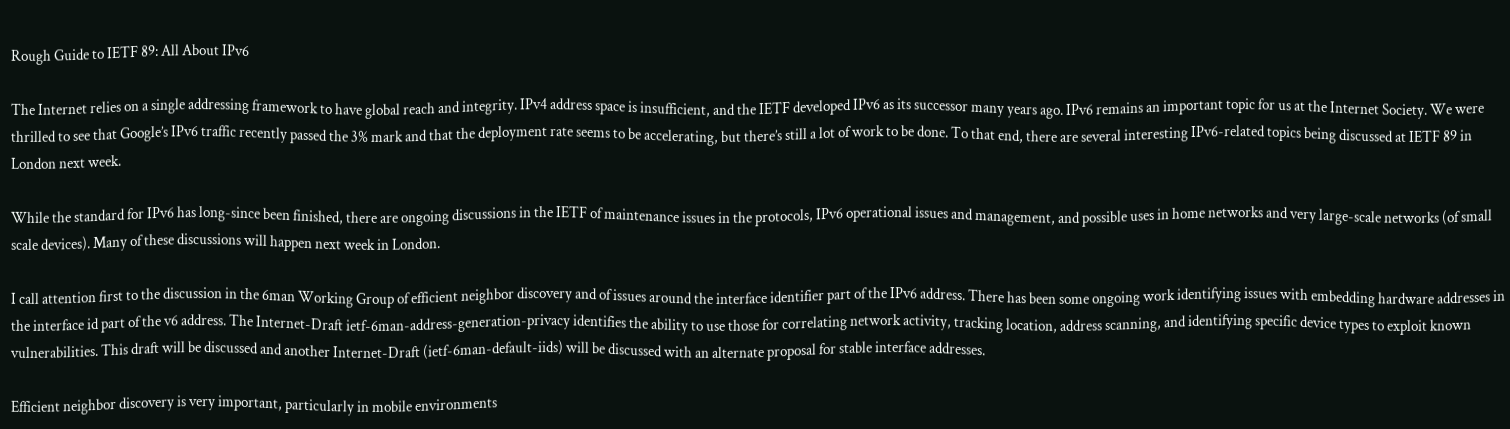Rough Guide to IETF 89: All About IPv6

The Internet relies on a single addressing framework to have global reach and integrity. IPv4 address space is insufficient, and the IETF developed IPv6 as its successor many years ago. IPv6 remains an important topic for us at the Internet Society. We were thrilled to see that Google’s IPv6 traffic recently passed the 3% mark and that the deployment rate seems to be accelerating, but there’s still a lot of work to be done. To that end, there are several interesting IPv6-related topics being discussed at IETF 89 in London next week.

While the standard for IPv6 has long-since been finished, there are ongoing discussions in the IETF of maintenance issues in the protocols, IPv6 operational issues and management, and possible uses in home networks and very large-scale networks (of small scale devices). Many of these discussions will happen next week in London.

I call attention first to the discussion in the 6man Working Group of efficient neighbor discovery and of issues around the interface identifier part of the IPv6 address. There has been some ongoing work identifying issues with embedding hardware addresses in the interface id part of the v6 address. The Internet-Draft ietf-6man-address-generation-privacy identifies the ability to use those for correlating network activity, tracking location, address scanning, and identifying specific device types to exploit known vulnerabilities. This draft will be discussed and another Internet-Draft (ietf-6man-default-iids) will be discussed with an alternate proposal for stable interface addresses.

Efficient neighbor discovery is very important, particularly in mobile environments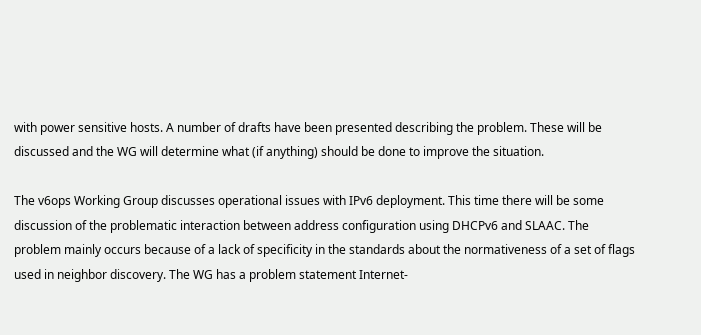with power sensitive hosts. A number of drafts have been presented describing the problem. These will be discussed and the WG will determine what (if anything) should be done to improve the situation.

The v6ops Working Group discusses operational issues with IPv6 deployment. This time there will be some discussion of the problematic interaction between address configuration using DHCPv6 and SLAAC. The problem mainly occurs because of a lack of specificity in the standards about the normativeness of a set of flags used in neighbor discovery. The WG has a problem statement Internet-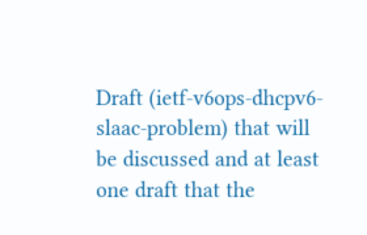Draft (ietf-v6ops-dhcpv6-slaac-problem) that will be discussed and at least one draft that the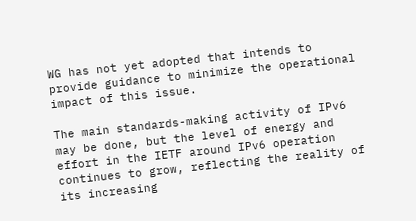WG has not yet adopted that intends to provide guidance to minimize the operational impact of this issue.

The main standards-making activity of IPv6 may be done, but the level of energy and effort in the IETF around IPv6 operation continues to grow, reflecting the reality of its increasing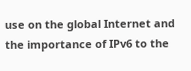use on the global Internet and the importance of IPv6 to the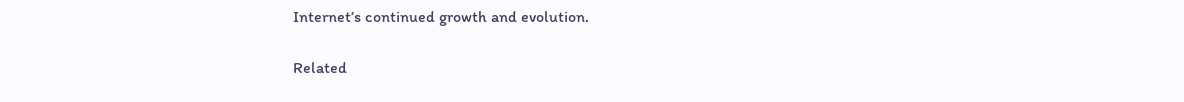Internet’s continued growth and evolution.

Related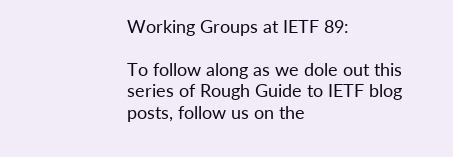Working Groups at IETF 89:

To follow along as we dole out this series of Rough Guide to IETF blog posts, follow us on the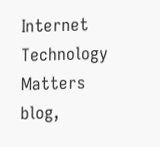Internet Technology Matters blog,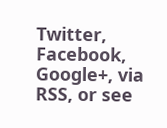Twitter, Facebook, Google+, via RSS, or see